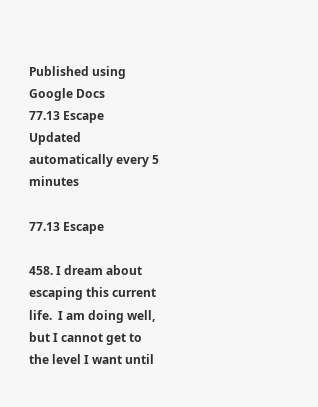Published using Google Docs
77.13 Escape
Updated automatically every 5 minutes

77.13 Escape

458. I dream about escaping this current life.  I am doing well, but I cannot get to the level I want until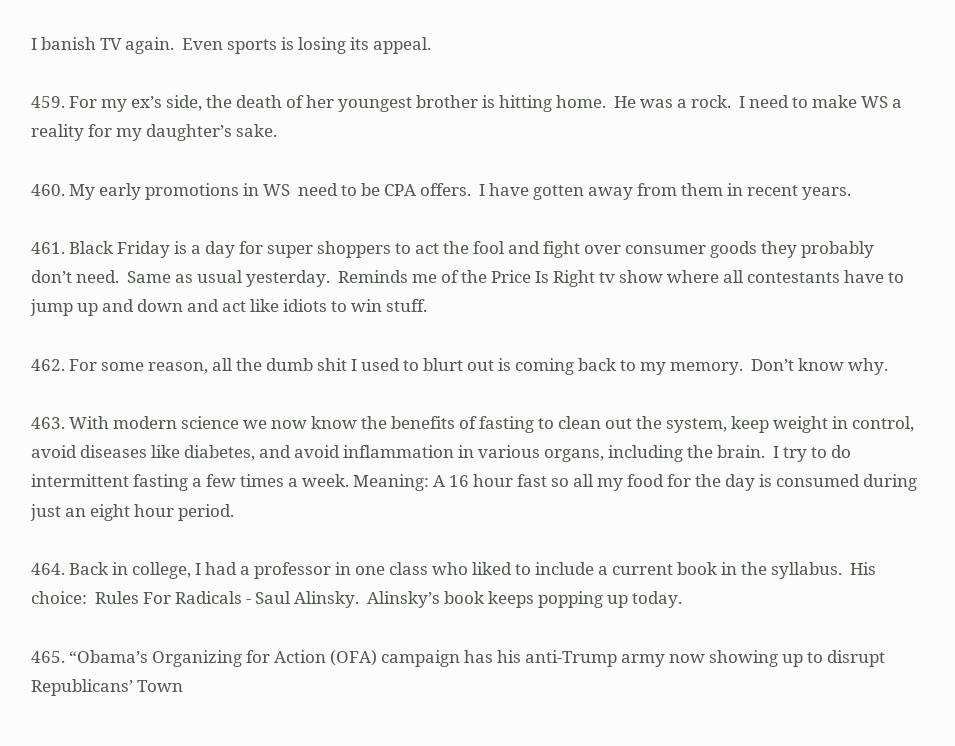I banish TV again.  Even sports is losing its appeal.

459. For my ex’s side, the death of her youngest brother is hitting home.  He was a rock.  I need to make WS a reality for my daughter’s sake.

460. My early promotions in WS  need to be CPA offers.  I have gotten away from them in recent years.

461. Black Friday is a day for super shoppers to act the fool and fight over consumer goods they probably don’t need.  Same as usual yesterday.  Reminds me of the Price Is Right tv show where all contestants have to jump up and down and act like idiots to win stuff.

462. For some reason, all the dumb shit I used to blurt out is coming back to my memory.  Don’t know why.

463. With modern science we now know the benefits of fasting to clean out the system, keep weight in control, avoid diseases like diabetes, and avoid inflammation in various organs, including the brain.  I try to do intermittent fasting a few times a week. Meaning: A 16 hour fast so all my food for the day is consumed during just an eight hour period.

464. Back in college, I had a professor in one class who liked to include a current book in the syllabus.  His choice:  Rules For Radicals - Saul Alinsky.  Alinsky’s book keeps popping up today.

465. “Obama’s Organizing for Action (OFA) campaign has his anti-Trump army now showing up to disrupt Republicans’ Town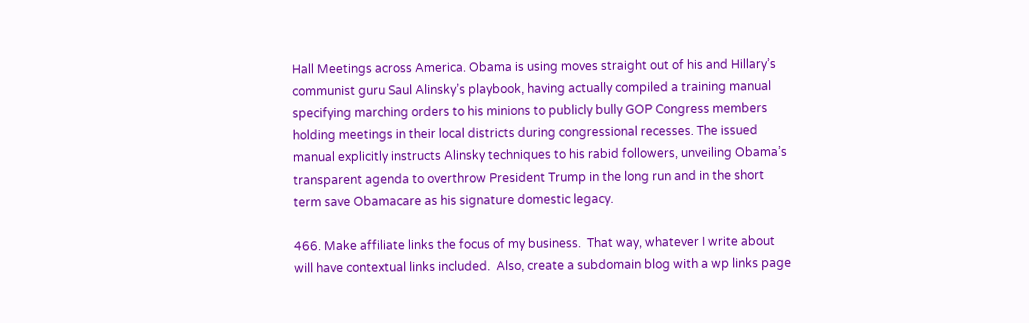Hall Meetings across America. Obama is using moves straight out of his and Hillary’s communist guru Saul Alinsky’s playbook, having actually compiled a training manual specifying marching orders to his minions to publicly bully GOP Congress members holding meetings in their local districts during congressional recesses. The issued manual explicitly instructs Alinsky techniques to his rabid followers, unveiling Obama’s transparent agenda to overthrow President Trump in the long run and in the short term save Obamacare as his signature domestic legacy.

466. Make affiliate links the focus of my business.  That way, whatever I write about will have contextual links included.  Also, create a subdomain blog with a wp links page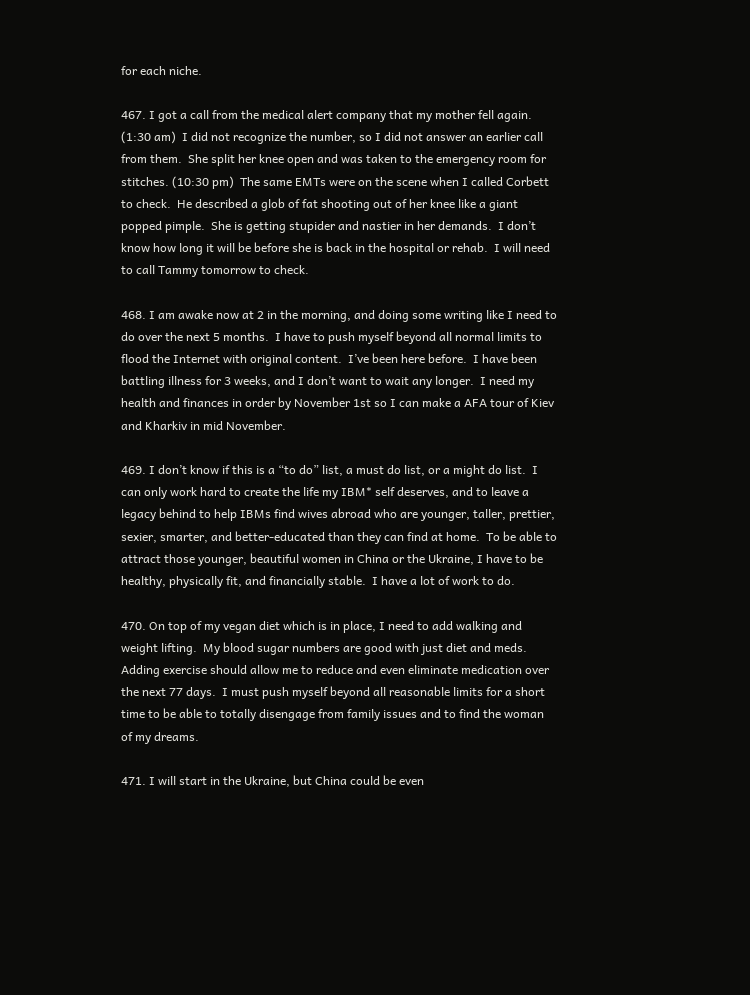for each niche.

467. I got a call from the medical alert company that my mother fell again. (1:30 am)  I did not recognize the number, so I did not answer an earlier call from them.  She split her knee open and was taken to the emergency room for stitches. (10:30 pm)  The same EMTs were on the scene when I called Corbett to check.  He described a glob of fat shooting out of her knee like a giant popped pimple.  She is getting stupider and nastier in her demands.  I don’t know how long it will be before she is back in the hospital or rehab.  I will need to call Tammy tomorrow to check.

468. I am awake now at 2 in the morning, and doing some writing like I need to do over the next 5 months.  I have to push myself beyond all normal limits to flood the Internet with original content.  I’ve been here before.  I have been battling illness for 3 weeks, and I don’t want to wait any longer.  I need my health and finances in order by November 1st so I can make a AFA tour of Kiev and Kharkiv in mid November.

469. I don’t know if this is a “to do” list, a must do list, or a might do list.  I can only work hard to create the life my IBM* self deserves, and to leave a legacy behind to help IBMs find wives abroad who are younger, taller, prettier, sexier, smarter, and better-educated than they can find at home.  To be able to attract those younger, beautiful women in China or the Ukraine, I have to be healthy, physically fit, and financially stable.  I have a lot of work to do.

470. On top of my vegan diet which is in place, I need to add walking and weight lifting.  My blood sugar numbers are good with just diet and meds.  Adding exercise should allow me to reduce and even eliminate medication over the next 77 days.  I must push myself beyond all reasonable limits for a short time to be able to totally disengage from family issues and to find the woman of my dreams.

471. I will start in the Ukraine, but China could be even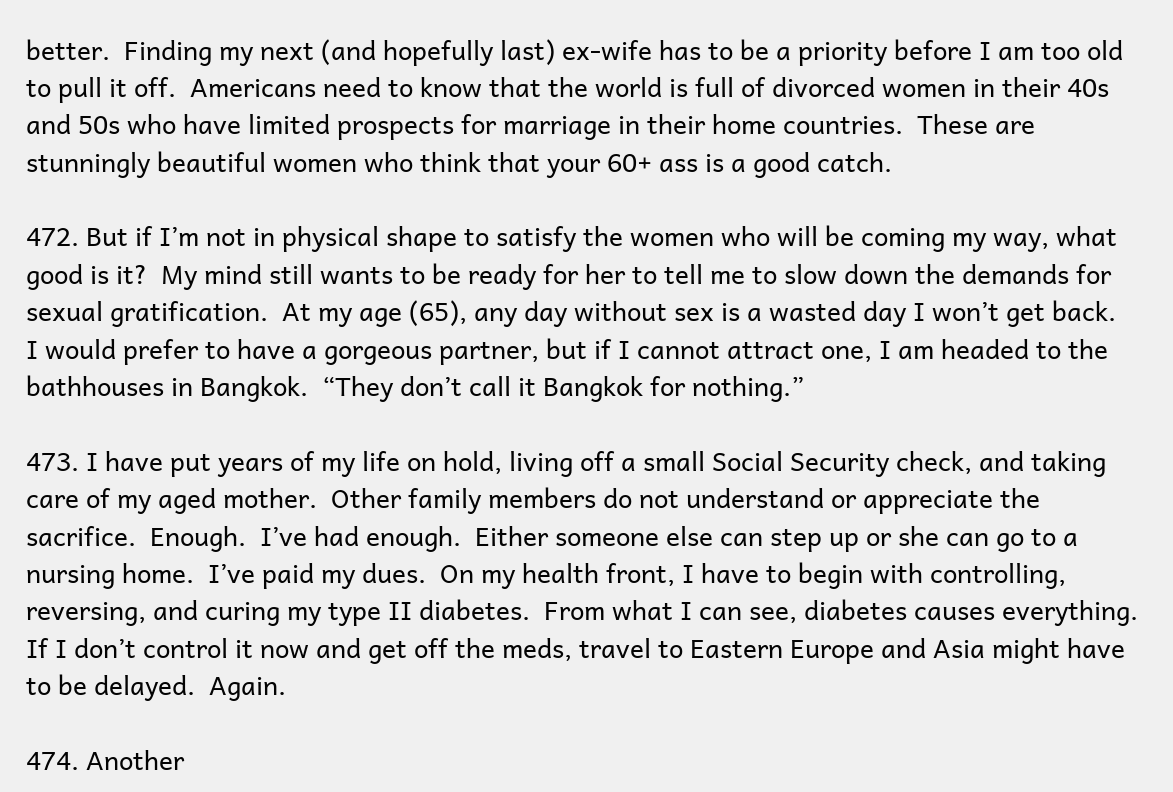better.  Finding my next (and hopefully last) ex-wife has to be a priority before I am too old to pull it off.  Americans need to know that the world is full of divorced women in their 40s and 50s who have limited prospects for marriage in their home countries.  These are stunningly beautiful women who think that your 60+ ass is a good catch.

472. But if I’m not in physical shape to satisfy the women who will be coming my way, what good is it?  My mind still wants to be ready for her to tell me to slow down the demands for sexual gratification.  At my age (65), any day without sex is a wasted day I won’t get back.  I would prefer to have a gorgeous partner, but if I cannot attract one, I am headed to the bathhouses in Bangkok.  “They don’t call it Bangkok for nothing.”

473. I have put years of my life on hold, living off a small Social Security check, and taking care of my aged mother.  Other family members do not understand or appreciate the sacrifice.  Enough.  I’ve had enough.  Either someone else can step up or she can go to a nursing home.  I’ve paid my dues.  On my health front, I have to begin with controlling, reversing, and curing my type II diabetes.  From what I can see, diabetes causes everything.  If I don’t control it now and get off the meds, travel to Eastern Europe and Asia might have to be delayed.  Again.

474. Another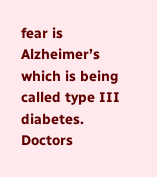fear is Alzheimer’s which is being called type III diabetes.  Doctors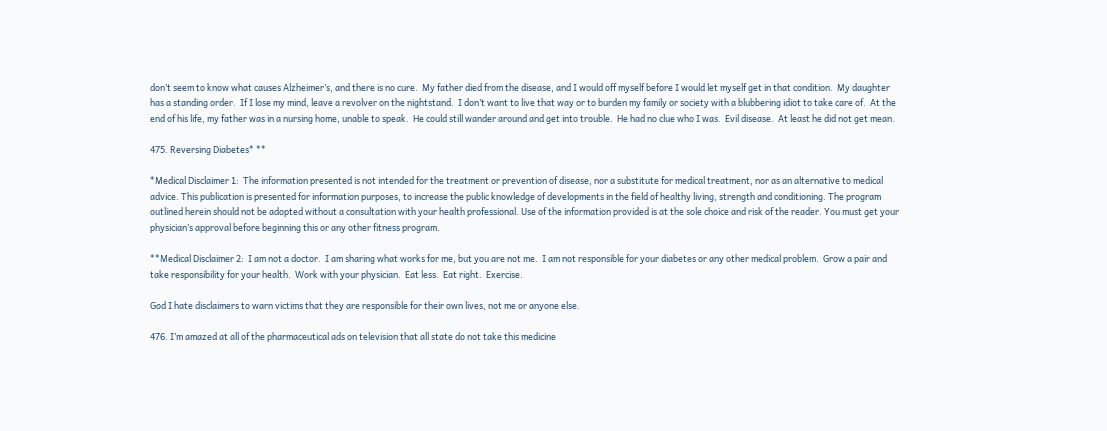don’t seem to know what causes Alzheimer’s, and there is no cure.  My father died from the disease, and I would off myself before I would let myself get in that condition.  My daughter has a standing order.  If I lose my mind, leave a revolver on the nightstand.  I don’t want to live that way or to burden my family or society with a blubbering idiot to take care of.  At the end of his life, my father was in a nursing home, unable to speak.  He could still wander around and get into trouble.  He had no clue who I was.  Evil disease.  At least he did not get mean.

475. Reversing Diabetes* **

*Medical Disclaimer 1:  The information presented is not intended for the treatment or prevention of disease, nor a substitute for medical treatment, nor as an alternative to medical advice. This publication is presented for information purposes, to increase the public knowledge of developments in the field of healthy living, strength and conditioning. The program outlined herein should not be adopted without a consultation with your health professional. Use of the information provided is at the sole choice and risk of the reader. You must get your physician’s approval before beginning this or any other fitness program.

**Medical Disclaimer 2:  I am not a doctor.  I am sharing what works for me, but you are not me.  I am not responsible for your diabetes or any other medical problem.  Grow a pair and take responsibility for your health.  Work with your physician.  Eat less.  Eat right.  Exercise.

God I hate disclaimers to warn victims that they are responsible for their own lives, not me or anyone else.

476. I’m amazed at all of the pharmaceutical ads on television that all state do not take this medicine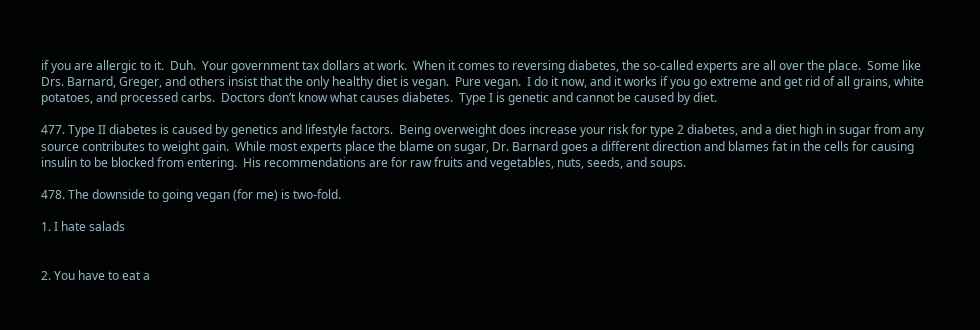if you are allergic to it.  Duh.  Your government tax dollars at work.  When it comes to reversing diabetes, the so-called experts are all over the place.  Some like Drs. Barnard, Greger, and others insist that the only healthy diet is vegan.  Pure vegan.  I do it now, and it works if you go extreme and get rid of all grains, white potatoes, and processed carbs.  Doctors don’t know what causes diabetes.  Type I is genetic and cannot be caused by diet.

477. Type II diabetes is caused by genetics and lifestyle factors.  Being overweight does increase your risk for type 2 diabetes, and a diet high in sugar from any source contributes to weight gain.  While most experts place the blame on sugar, Dr. Barnard goes a different direction and blames fat in the cells for causing insulin to be blocked from entering.  His recommendations are for raw fruits and vegetables, nuts, seeds, and soups.

478. The downside to going vegan (for me) is two-fold.

1. I hate salads


2. You have to eat a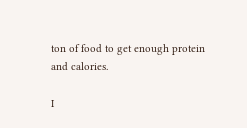ton of food to get enough protein and calories.

I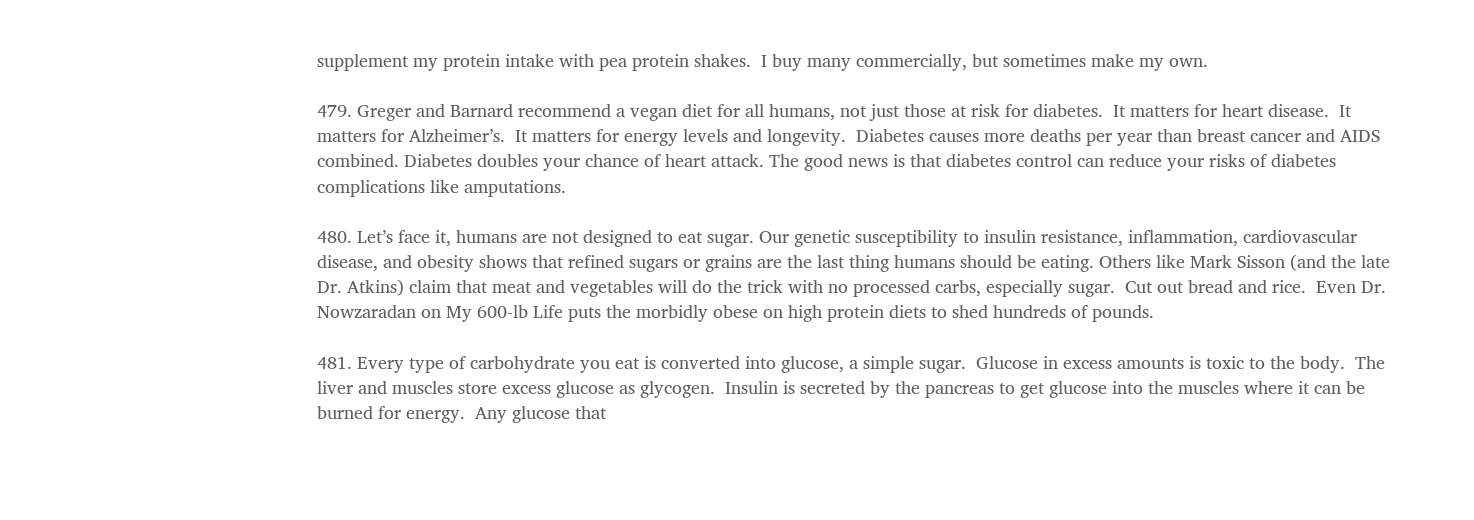supplement my protein intake with pea protein shakes.  I buy many commercially, but sometimes make my own.

479. Greger and Barnard recommend a vegan diet for all humans, not just those at risk for diabetes.  It matters for heart disease.  It matters for Alzheimer’s.  It matters for energy levels and longevity.  Diabetes causes more deaths per year than breast cancer and AIDS combined. Diabetes doubles your chance of heart attack. The good news is that diabetes control can reduce your risks of diabetes complications like amputations.

480. Let’s face it, humans are not designed to eat sugar. Our genetic susceptibility to insulin resistance, inflammation, cardiovascular disease, and obesity shows that refined sugars or grains are the last thing humans should be eating. Others like Mark Sisson (and the late Dr. Atkins) claim that meat and vegetables will do the trick with no processed carbs, especially sugar.  Cut out bread and rice.  Even Dr. Nowzaradan on My 600-lb Life puts the morbidly obese on high protein diets to shed hundreds of pounds.

481. Every type of carbohydrate you eat is converted into glucose, a simple sugar.  Glucose in excess amounts is toxic to the body.  The liver and muscles store excess glucose as glycogen.  Insulin is secreted by the pancreas to get glucose into the muscles where it can be burned for energy.  Any glucose that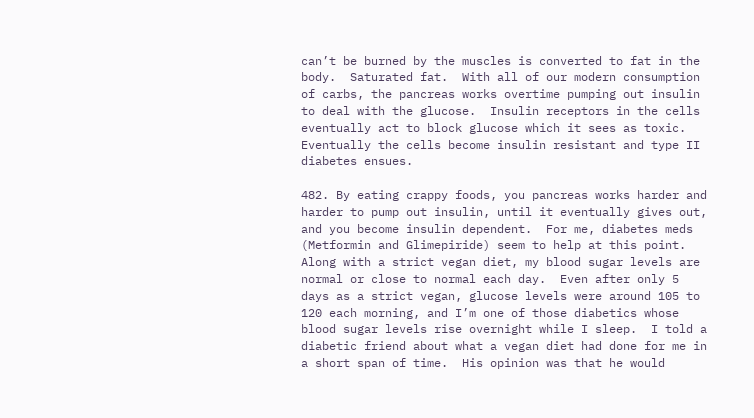can’t be burned by the muscles is converted to fat in the body.  Saturated fat.  With all of our modern consumption of carbs, the pancreas works overtime pumping out insulin to deal with the glucose.  Insulin receptors in the cells eventually act to block glucose which it sees as toxic.  Eventually the cells become insulin resistant and type II diabetes ensues.

482. By eating crappy foods, you pancreas works harder and harder to pump out insulin, until it eventually gives out, and you become insulin dependent.  For me, diabetes meds (Metformin and Glimepiride) seem to help at this point.  Along with a strict vegan diet, my blood sugar levels are normal or close to normal each day.  Even after only 5 days as a strict vegan, glucose levels were around 105 to 120 each morning, and I’m one of those diabetics whose blood sugar levels rise overnight while I sleep.  I told a diabetic friend about what a vegan diet had done for me in a short span of time.  His opinion was that he would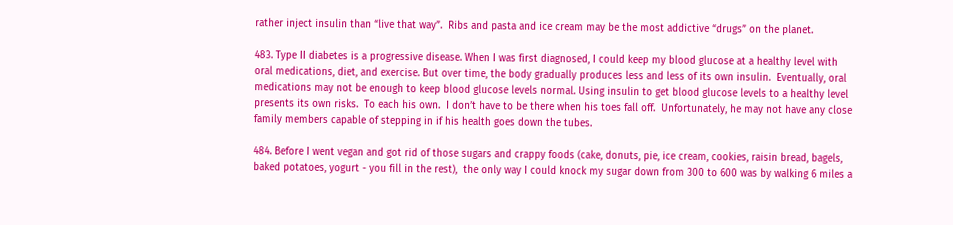rather inject insulin than “live that way”.  Ribs and pasta and ice cream may be the most addictive “drugs” on the planet.

483. Type II diabetes is a progressive disease. When I was first diagnosed, I could keep my blood glucose at a healthy level with oral medications, diet, and exercise. But over time, the body gradually produces less and less of its own insulin.  Eventually, oral medications may not be enough to keep blood glucose levels normal. Using insulin to get blood glucose levels to a healthy level presents its own risks.  To each his own.  I don’t have to be there when his toes fall off.  Unfortunately, he may not have any close family members capable of stepping in if his health goes down the tubes.

484. Before I went vegan and got rid of those sugars and crappy foods (cake, donuts, pie, ice cream, cookies, raisin bread, bagels, baked potatoes, yogurt - you fill in the rest),  the only way I could knock my sugar down from 300 to 600 was by walking 6 miles a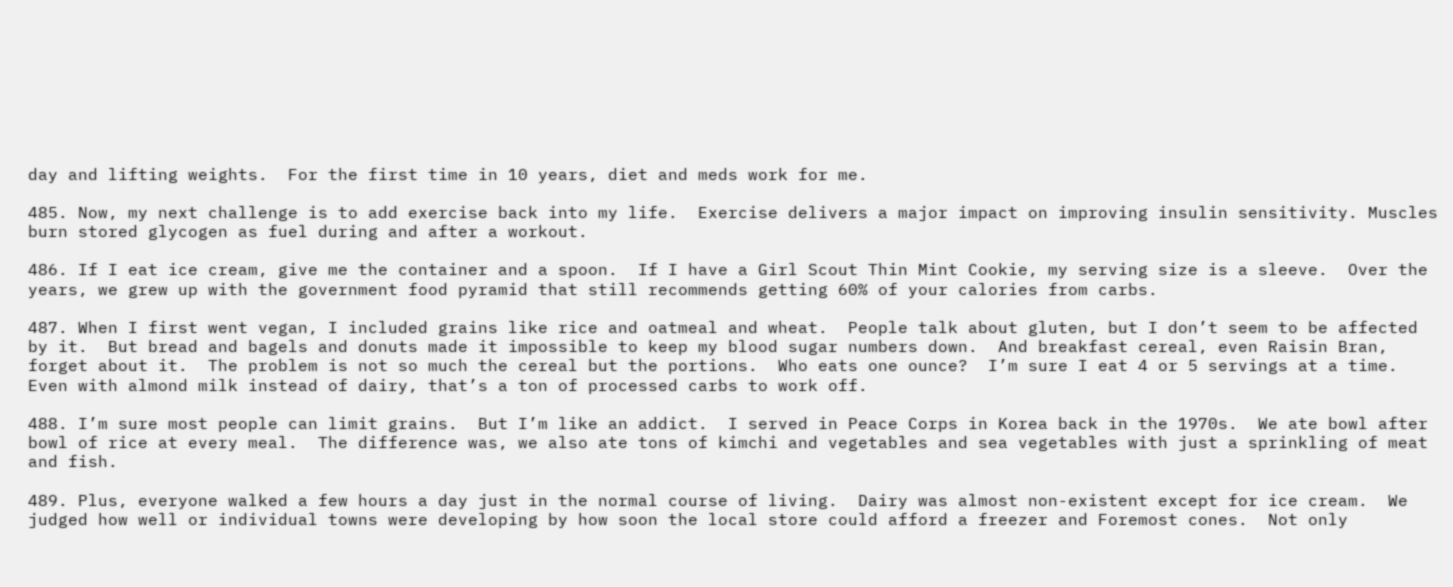day and lifting weights.  For the first time in 10 years, diet and meds work for me.

485. Now, my next challenge is to add exercise back into my life.  Exercise delivers a major impact on improving insulin sensitivity. Muscles burn stored glycogen as fuel during and after a workout.

486. If I eat ice cream, give me the container and a spoon.  If I have a Girl Scout Thin Mint Cookie, my serving size is a sleeve.  Over the years, we grew up with the government food pyramid that still recommends getting 60% of your calories from carbs.

487. When I first went vegan, I included grains like rice and oatmeal and wheat.  People talk about gluten, but I don’t seem to be affected by it.  But bread and bagels and donuts made it impossible to keep my blood sugar numbers down.  And breakfast cereal, even Raisin Bran, forget about it.  The problem is not so much the cereal but the portions.  Who eats one ounce?  I’m sure I eat 4 or 5 servings at a time.  Even with almond milk instead of dairy, that’s a ton of processed carbs to work off.

488. I’m sure most people can limit grains.  But I’m like an addict.  I served in Peace Corps in Korea back in the 1970s.  We ate bowl after bowl of rice at every meal.  The difference was, we also ate tons of kimchi and vegetables and sea vegetables with just a sprinkling of meat and fish.

489. Plus, everyone walked a few hours a day just in the normal course of living.  Dairy was almost non-existent except for ice cream.  We judged how well or individual towns were developing by how soon the local store could afford a freezer and Foremost cones.  Not only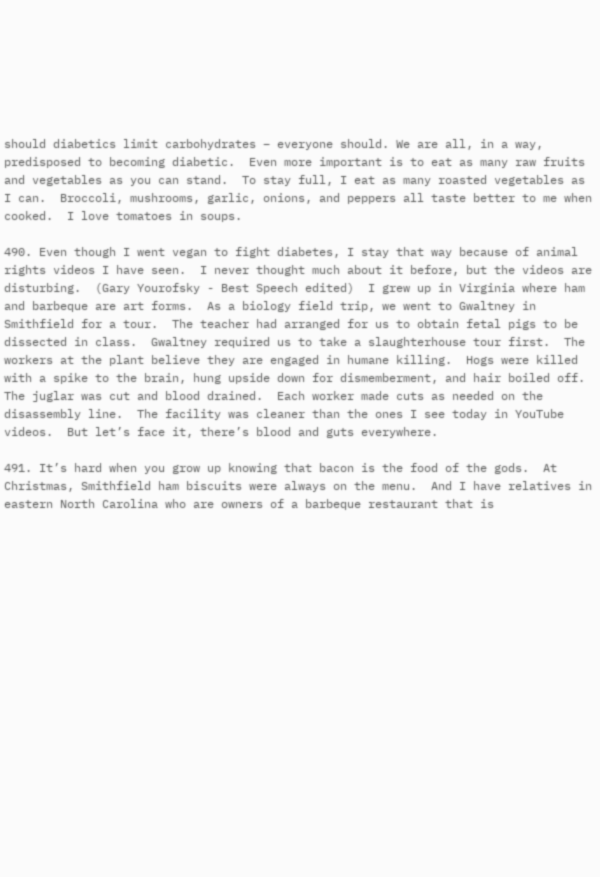should diabetics limit carbohydrates – everyone should. We are all, in a way, predisposed to becoming diabetic.  Even more important is to eat as many raw fruits and vegetables as you can stand.  To stay full, I eat as many roasted vegetables as I can.  Broccoli, mushrooms, garlic, onions, and peppers all taste better to me when cooked.  I love tomatoes in soups.

490. Even though I went vegan to fight diabetes, I stay that way because of animal rights videos I have seen.  I never thought much about it before, but the videos are disturbing.  (Gary Yourofsky - Best Speech edited)  I grew up in Virginia where ham and barbeque are art forms.  As a biology field trip, we went to Gwaltney in Smithfield for a tour.  The teacher had arranged for us to obtain fetal pigs to be dissected in class.  Gwaltney required us to take a slaughterhouse tour first.  The workers at the plant believe they are engaged in humane killing.  Hogs were killed with a spike to the brain, hung upside down for dismemberment, and hair boiled off.  The juglar was cut and blood drained.  Each worker made cuts as needed on the disassembly line.  The facility was cleaner than the ones I see today in YouTube videos.  But let’s face it, there’s blood and guts everywhere.

491. It’s hard when you grow up knowing that bacon is the food of the gods.  At Christmas, Smithfield ham biscuits were always on the menu.  And I have relatives in eastern North Carolina who are owners of a barbeque restaurant that is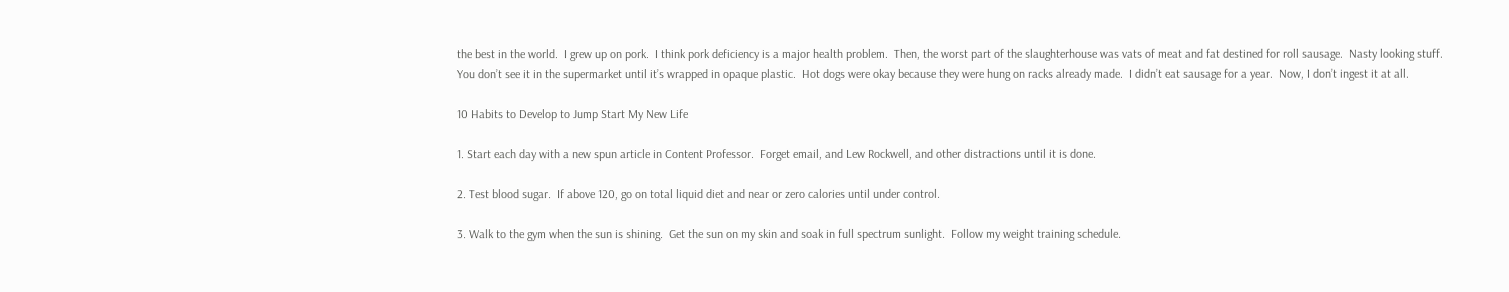the best in the world.  I grew up on pork.  I think pork deficiency is a major health problem.  Then, the worst part of the slaughterhouse was vats of meat and fat destined for roll sausage.  Nasty looking stuff.  You don’t see it in the supermarket until it’s wrapped in opaque plastic.  Hot dogs were okay because they were hung on racks already made.  I didn’t eat sausage for a year.  Now, I don’t ingest it at all.

10 Habits to Develop to Jump Start My New Life

1. Start each day with a new spun article in Content Professor.  Forget email, and Lew Rockwell, and other distractions until it is done.

2. Test blood sugar.  If above 120, go on total liquid diet and near or zero calories until under control.

3. Walk to the gym when the sun is shining.  Get the sun on my skin and soak in full spectrum sunlight.  Follow my weight training schedule.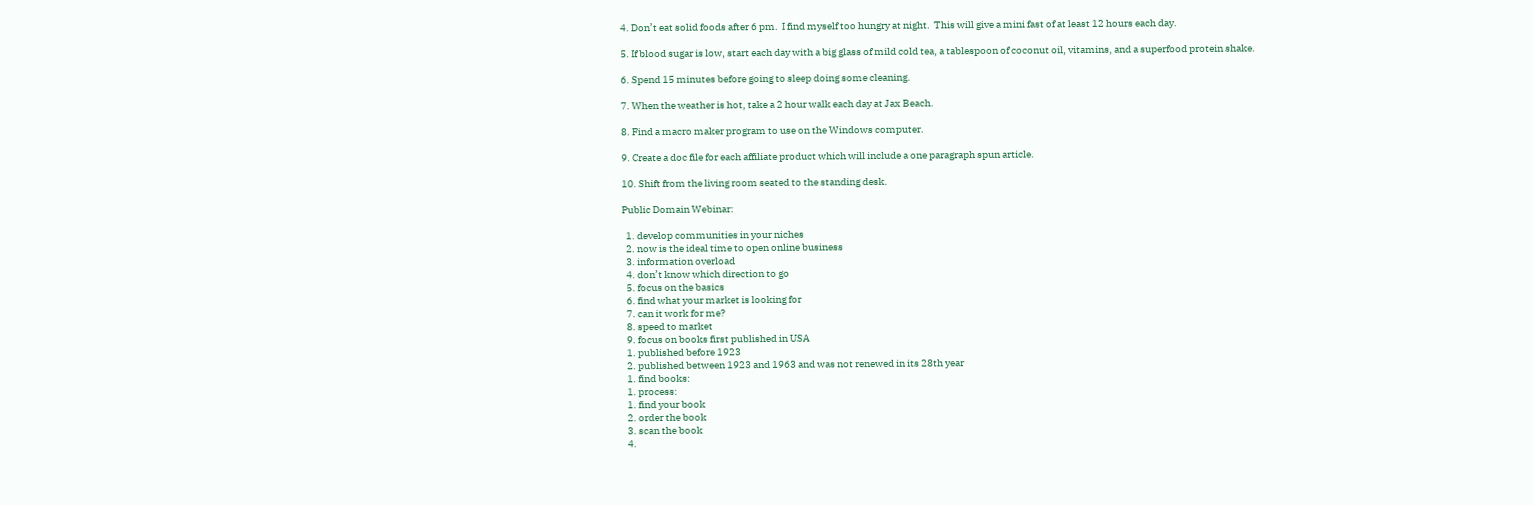4. Don’t eat solid foods after 6 pm.  I find myself too hungry at night.  This will give a mini fast of at least 12 hours each day.

5. If blood sugar is low, start each day with a big glass of mild cold tea, a tablespoon of coconut oil, vitamins, and a superfood protein shake.

6. Spend 15 minutes before going to sleep doing some cleaning.

7. When the weather is hot, take a 2 hour walk each day at Jax Beach.

8. Find a macro maker program to use on the Windows computer.

9. Create a doc file for each affiliate product which will include a one paragraph spun article.

10. Shift from the living room seated to the standing desk.

Public Domain Webinar:

  1. develop communities in your niches
  2. now is the ideal time to open online business
  3. information overload
  4. don’t know which direction to go
  5. focus on the basics
  6. find what your market is looking for
  7. can it work for me?
  8. speed to market
  9. focus on books first published in USA
  1. published before 1923
  2. published between 1923 and 1963 and was not renewed in its 28th year
  1. find books:
  1. process:
  1. find your book
  2. order the book
  3. scan the book
  4.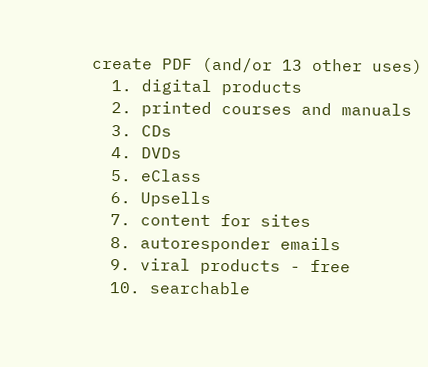create PDF (and/or 13 other uses)
  1. digital products
  2. printed courses and manuals
  3. CDs
  4. DVDs
  5. eClass
  6. Upsells
  7. content for sites
  8. autoresponder emails
  9. viral products - free
  10. searchable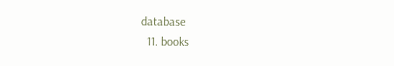database
  11. books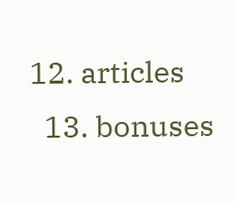12. articles
  13. bonuses